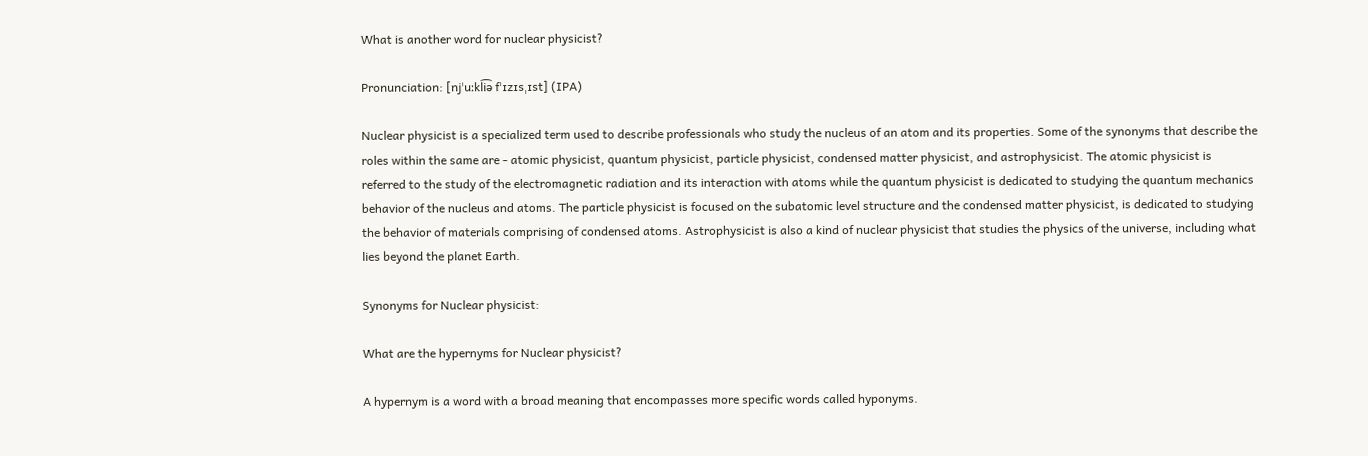What is another word for nuclear physicist?

Pronunciation: [njˈuːkli͡ə fˈɪzɪsˌɪst] (IPA)

Nuclear physicist is a specialized term used to describe professionals who study the nucleus of an atom and its properties. Some of the synonyms that describe the roles within the same are - atomic physicist, quantum physicist, particle physicist, condensed matter physicist, and astrophysicist. The atomic physicist is referred to the study of the electromagnetic radiation and its interaction with atoms while the quantum physicist is dedicated to studying the quantum mechanics behavior of the nucleus and atoms. The particle physicist is focused on the subatomic level structure and the condensed matter physicist, is dedicated to studying the behavior of materials comprising of condensed atoms. Astrophysicist is also a kind of nuclear physicist that studies the physics of the universe, including what lies beyond the planet Earth.

Synonyms for Nuclear physicist:

What are the hypernyms for Nuclear physicist?

A hypernym is a word with a broad meaning that encompasses more specific words called hyponyms.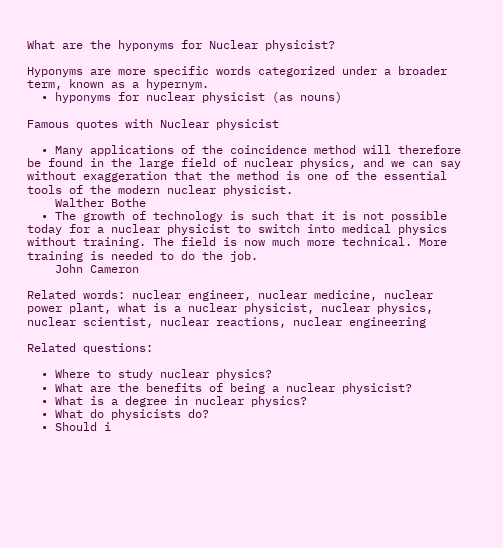What are the hyponyms for Nuclear physicist?

Hyponyms are more specific words categorized under a broader term, known as a hypernym.
  • hyponyms for nuclear physicist (as nouns)

Famous quotes with Nuclear physicist

  • Many applications of the coincidence method will therefore be found in the large field of nuclear physics, and we can say without exaggeration that the method is one of the essential tools of the modern nuclear physicist.
    Walther Bothe
  • The growth of technology is such that it is not possible today for a nuclear physicist to switch into medical physics without training. The field is now much more technical. More training is needed to do the job.
    John Cameron

Related words: nuclear engineer, nuclear medicine, nuclear power plant, what is a nuclear physicist, nuclear physics, nuclear scientist, nuclear reactions, nuclear engineering

Related questions:

  • Where to study nuclear physics?
  • What are the benefits of being a nuclear physicist?
  • What is a degree in nuclear physics?
  • What do physicists do?
  • Should i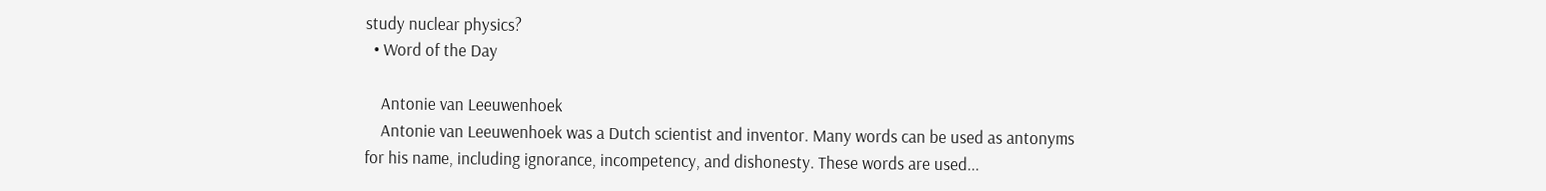study nuclear physics?
  • Word of the Day

    Antonie van Leeuwenhoek
    Antonie van Leeuwenhoek was a Dutch scientist and inventor. Many words can be used as antonyms for his name, including ignorance, incompetency, and dishonesty. These words are used...